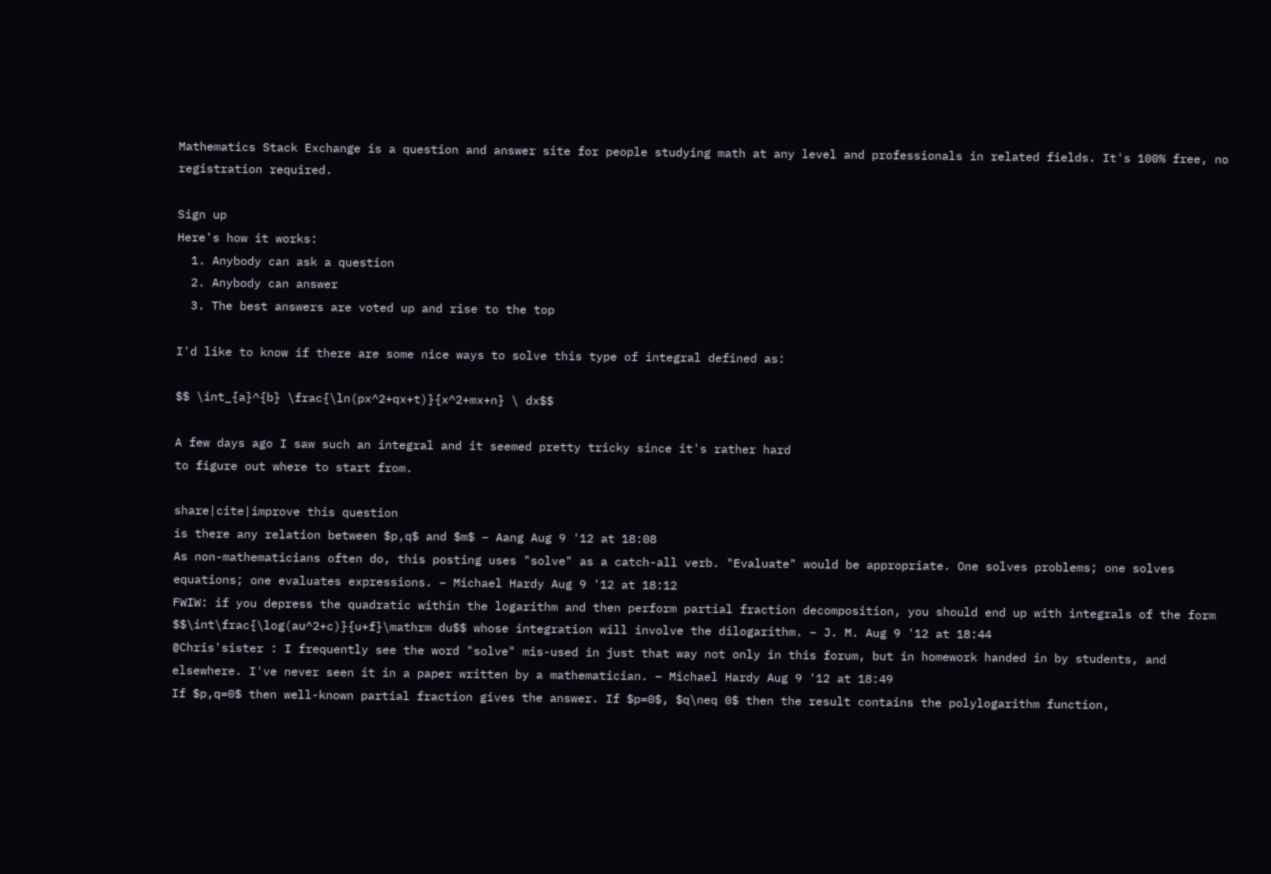Mathematics Stack Exchange is a question and answer site for people studying math at any level and professionals in related fields. It's 100% free, no registration required.

Sign up
Here's how it works:
  1. Anybody can ask a question
  2. Anybody can answer
  3. The best answers are voted up and rise to the top

I'd like to know if there are some nice ways to solve this type of integral defined as:

$$ \int_{a}^{b} \frac{\ln(px^2+qx+t)}{x^2+mx+n} \ dx$$

A few days ago I saw such an integral and it seemed pretty tricky since it's rather hard
to figure out where to start from.

share|cite|improve this question
is there any relation between $p,q$ and $m$ – Aang Aug 9 '12 at 18:08
As non-mathematicians often do, this posting uses "solve" as a catch-all verb. "Evaluate" would be appropriate. One solves problems; one solves equations; one evaluates expressions. – Michael Hardy Aug 9 '12 at 18:12
FWIW: if you depress the quadratic within the logarithm and then perform partial fraction decomposition, you should end up with integrals of the form $$\int\frac{\log(au^2+c)}{u+f}\mathrm du$$ whose integration will involve the dilogarithm. – J. M. Aug 9 '12 at 18:44
@Chris'sister : I frequently see the word "solve" mis-used in just that way not only in this forum, but in homework handed in by students, and elsewhere. I've never seen it in a paper written by a mathematician. – Michael Hardy Aug 9 '12 at 18:49
If $p,q=0$ then well-known partial fraction gives the answer. If $p=0$, $q\neq 0$ then the result contains the polylogarithm function,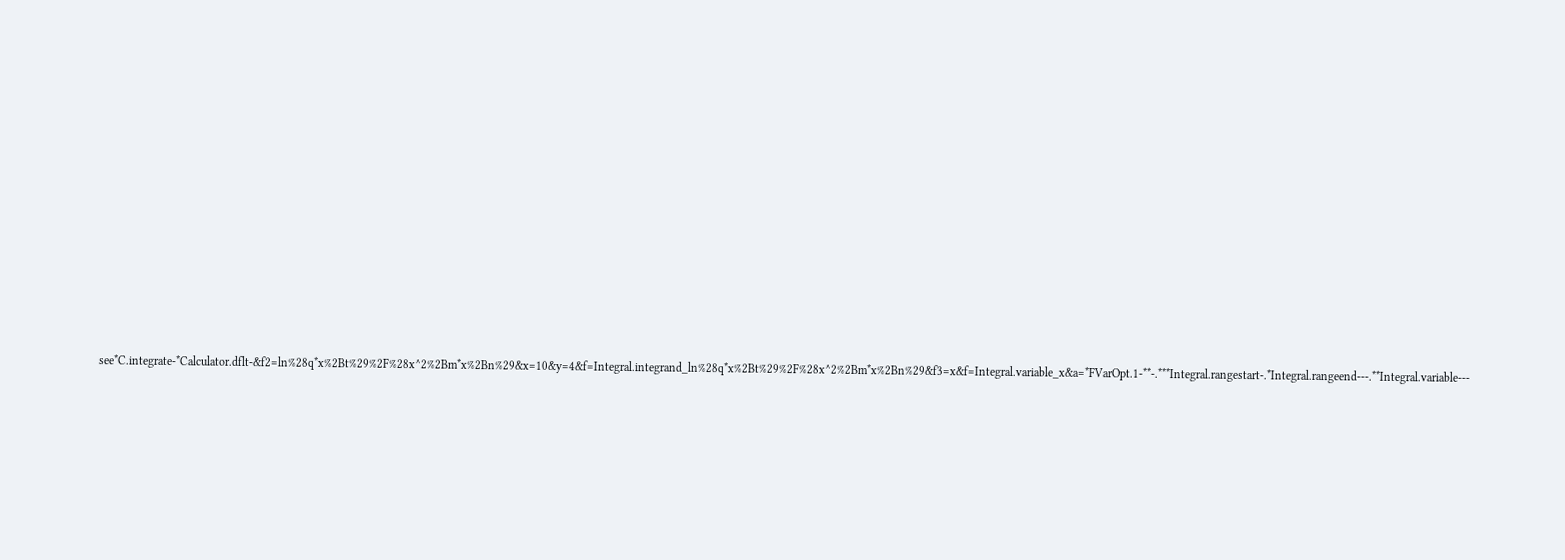see*C.integrate-*Calculator.dflt-&f2=ln%28q*x%2Bt%29%2F%28x^2%2Bm*x%2Bn%29&x=10&y=4&f=Integral.integrand_ln%28q*x%2Bt%29%2F%28x^2%2Bm*x%2Bn%29&f3=x&f=Integral.variable_x&a=*FVarOpt.1-**-.***Integral.rangestart-.*Integral.rangeend---.**Integral.variable---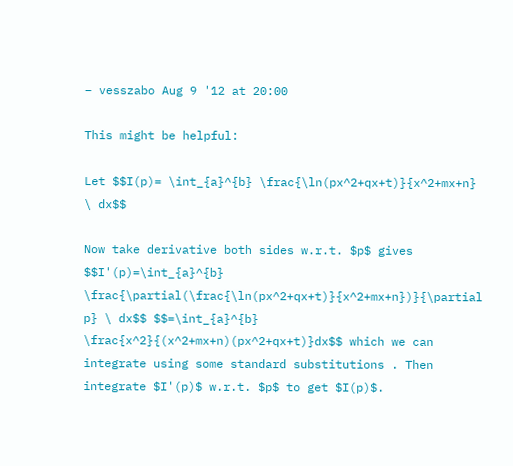– vesszabo Aug 9 '12 at 20:00

This might be helpful:

Let $$I(p)= \int_{a}^{b} \frac{\ln(px^2+qx+t)}{x^2+mx+n} \ dx$$

Now take derivative both sides w.r.t. $p$ gives $$I'(p)=\int_{a}^{b} \frac{\partial(\frac{\ln(px^2+qx+t)}{x^2+mx+n})}{\partial p} \ dx$$ $$=\int_{a}^{b} \frac{x^2}{(x^2+mx+n)(px^2+qx+t)}dx$$ which we can integrate using some standard substitutions . Then integrate $I'(p)$ w.r.t. $p$ to get $I(p)$.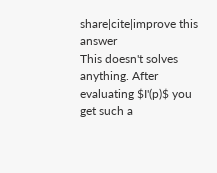share|cite|improve this answer
This doesn't solves anything. After evaluating $I'(p)$ you get such a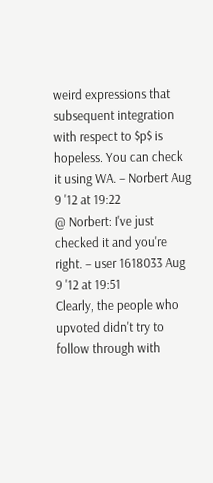weird expressions that subsequent integration with respect to $p$ is hopeless. You can check it using WA. – Norbert Aug 9 '12 at 19:22
@ Norbert: I've just checked it and you're right. – user 1618033 Aug 9 '12 at 19:51
Clearly, the people who upvoted didn't try to follow through with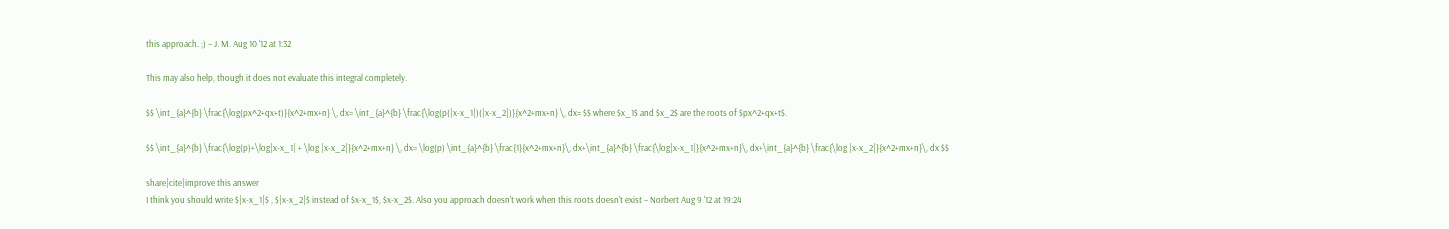this approach. ;) – J. M. Aug 10 '12 at 1:32

This may also help, though it does not evaluate this integral completely.

$$ \int_{a}^{b} \frac{\log(px^2+qx+t)}{x^2+mx+n} \, dx= \int_{a}^{b} \frac{\log(p(|x-x_1|)(|x-x_2|)}{x^2+mx+n} \, dx= $$ where $x_1$ and $x_2$ are the roots of $px^2+qx+t$.

$$ \int_{a}^{b} \frac{\log(p)+\log|x-x_1| + \log |x-x_2|}{x^2+mx+n} \, dx= \log(p) \int_{a}^{b} \frac{1}{x^2+mx+n}\, dx+\int_{a}^{b} \frac{\log|x-x_1|}{x^2+mx+n}\, dx+\int_{a}^{b} \frac{\log |x-x_2|}{x^2+mx+n}\, dx $$

share|cite|improve this answer
I think you should write $|x-x_1|$ , $|x-x_2|$ instead of $x-x_1$, $x-x_2$. Also you approach doesn't work when this roots doesn't exist – Norbert Aug 9 '12 at 19:24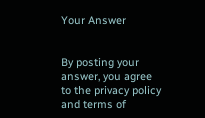Your Answer


By posting your answer, you agree to the privacy policy and terms of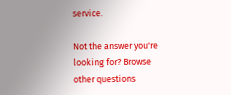service.

Not the answer you're looking for? Browse other questions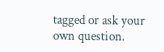tagged or ask your own question.